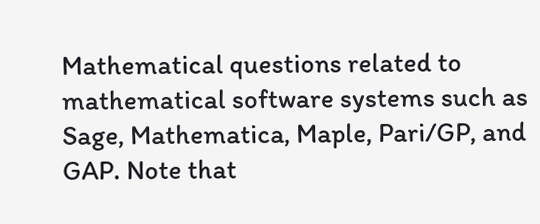Mathematical questions related to mathematical software systems such as Sage, Mathematica, Maple, Pari/GP, and GAP. Note that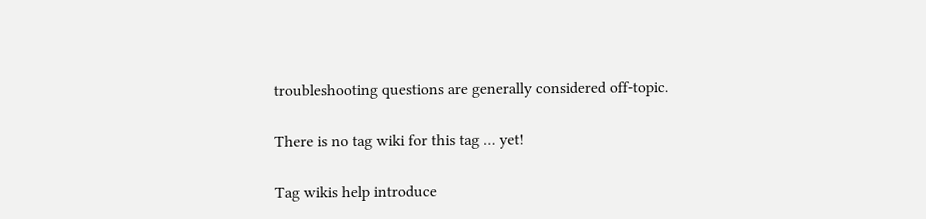troubleshooting questions are generally considered off-topic.

There is no tag wiki for this tag … yet!

Tag wikis help introduce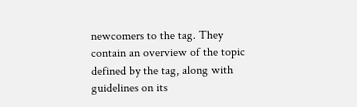newcomers to the tag. They contain an overview of the topic defined by the tag, along with guidelines on its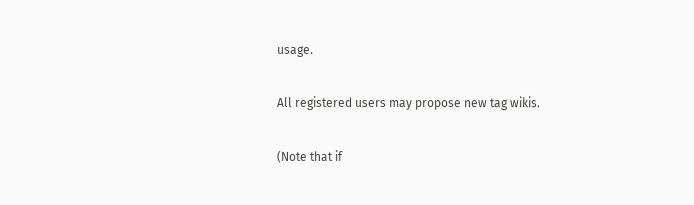usage.

All registered users may propose new tag wikis.

(Note that if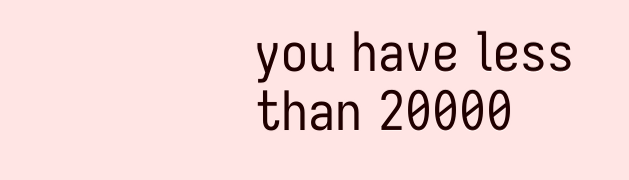you have less than 20000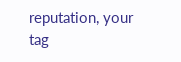reputation, your tag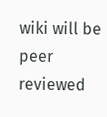wiki will be peer reviewed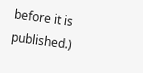before it is published.)